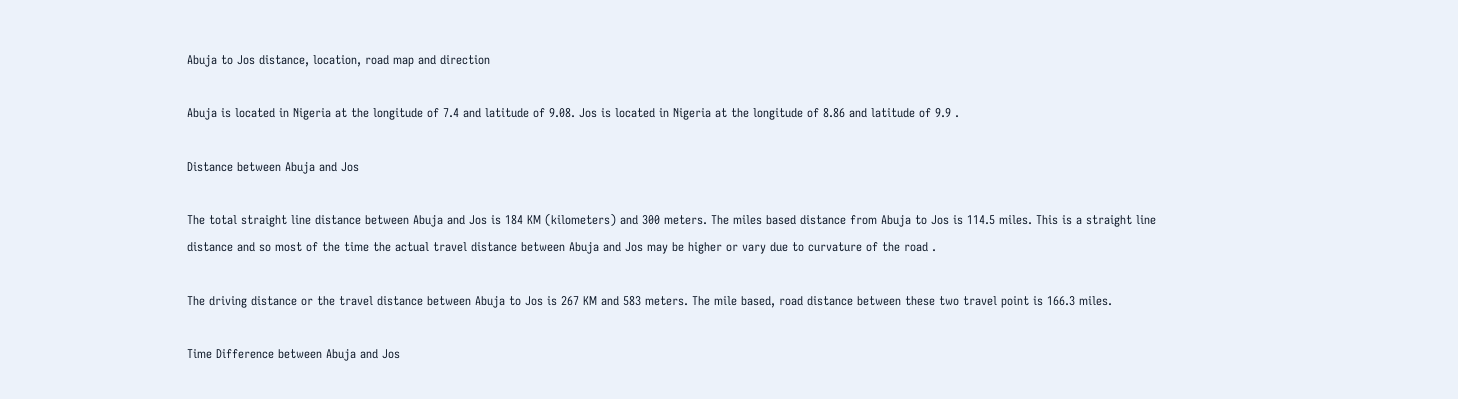Abuja to Jos distance, location, road map and direction

Abuja is located in Nigeria at the longitude of 7.4 and latitude of 9.08. Jos is located in Nigeria at the longitude of 8.86 and latitude of 9.9 .

Distance between Abuja and Jos

The total straight line distance between Abuja and Jos is 184 KM (kilometers) and 300 meters. The miles based distance from Abuja to Jos is 114.5 miles. This is a straight line distance and so most of the time the actual travel distance between Abuja and Jos may be higher or vary due to curvature of the road .

The driving distance or the travel distance between Abuja to Jos is 267 KM and 583 meters. The mile based, road distance between these two travel point is 166.3 miles.

Time Difference between Abuja and Jos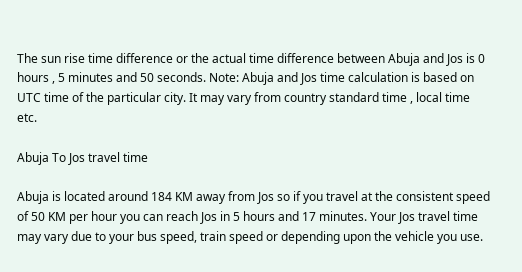The sun rise time difference or the actual time difference between Abuja and Jos is 0 hours , 5 minutes and 50 seconds. Note: Abuja and Jos time calculation is based on UTC time of the particular city. It may vary from country standard time , local time etc.

Abuja To Jos travel time

Abuja is located around 184 KM away from Jos so if you travel at the consistent speed of 50 KM per hour you can reach Jos in 5 hours and 17 minutes. Your Jos travel time may vary due to your bus speed, train speed or depending upon the vehicle you use.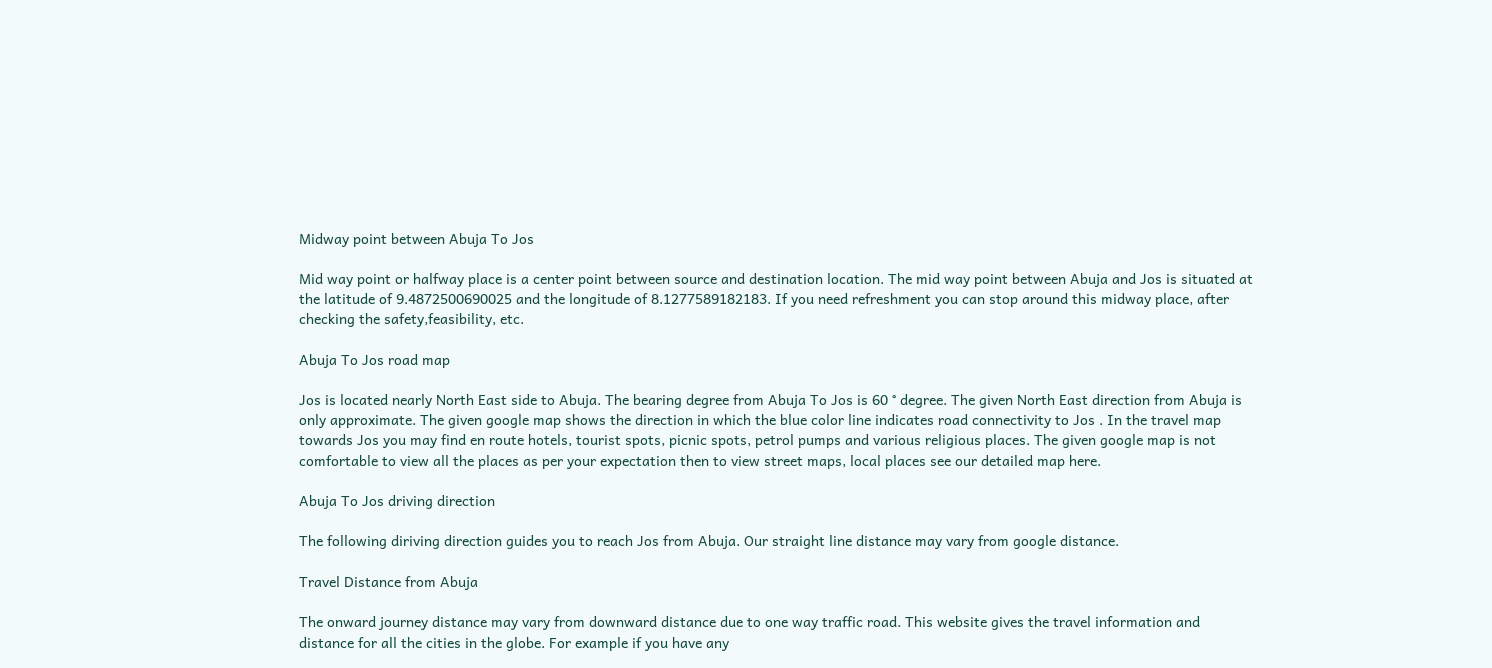Midway point between Abuja To Jos

Mid way point or halfway place is a center point between source and destination location. The mid way point between Abuja and Jos is situated at the latitude of 9.4872500690025 and the longitude of 8.1277589182183. If you need refreshment you can stop around this midway place, after checking the safety,feasibility, etc.

Abuja To Jos road map

Jos is located nearly North East side to Abuja. The bearing degree from Abuja To Jos is 60 ° degree. The given North East direction from Abuja is only approximate. The given google map shows the direction in which the blue color line indicates road connectivity to Jos . In the travel map towards Jos you may find en route hotels, tourist spots, picnic spots, petrol pumps and various religious places. The given google map is not comfortable to view all the places as per your expectation then to view street maps, local places see our detailed map here.

Abuja To Jos driving direction

The following diriving direction guides you to reach Jos from Abuja. Our straight line distance may vary from google distance.

Travel Distance from Abuja

The onward journey distance may vary from downward distance due to one way traffic road. This website gives the travel information and distance for all the cities in the globe. For example if you have any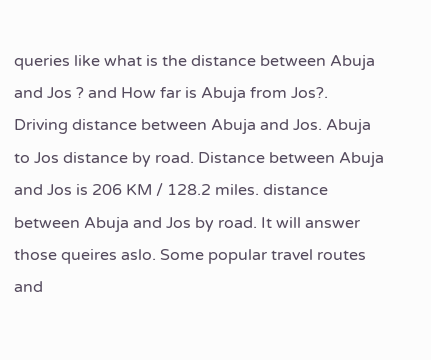queries like what is the distance between Abuja and Jos ? and How far is Abuja from Jos?. Driving distance between Abuja and Jos. Abuja to Jos distance by road. Distance between Abuja and Jos is 206 KM / 128.2 miles. distance between Abuja and Jos by road. It will answer those queires aslo. Some popular travel routes and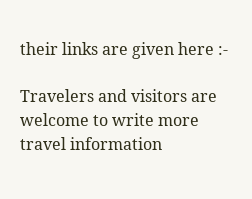their links are given here :-

Travelers and visitors are welcome to write more travel information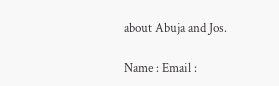about Abuja and Jos.

Name : Email :